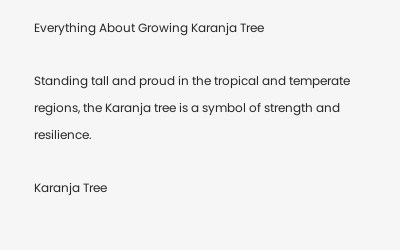Everything About Growing Karanja Tree

Standing tall and proud in the tropical and temperate regions, the Karanja tree is a symbol of strength and resilience.

Karanja Tree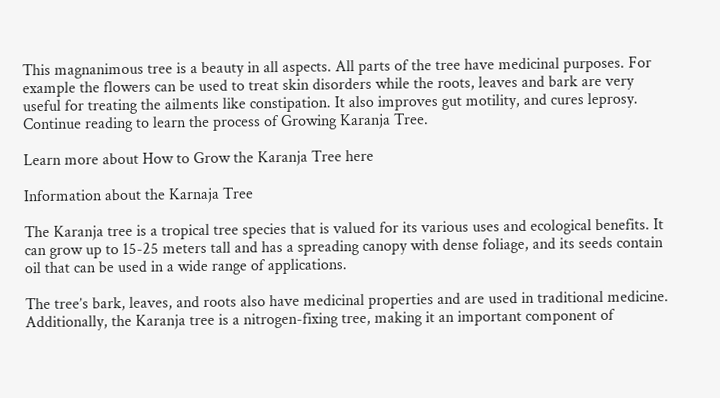This magnanimous tree is a beauty in all aspects. All parts of the tree have medicinal purposes. For example the flowers can be used to treat skin disorders while the roots, leaves and bark are very useful for treating the ailments like constipation. It also improves gut motility, and cures leprosy. Continue reading to learn the process of Growing Karanja Tree.

Learn more about How to Grow the Karanja Tree here

Information about the Karnaja Tree

The Karanja tree is a tropical tree species that is valued for its various uses and ecological benefits. It can grow up to 15-25 meters tall and has a spreading canopy with dense foliage, and its seeds contain oil that can be used in a wide range of applications.

The tree’s bark, leaves, and roots also have medicinal properties and are used in traditional medicine. Additionally, the Karanja tree is a nitrogen-fixing tree, making it an important component of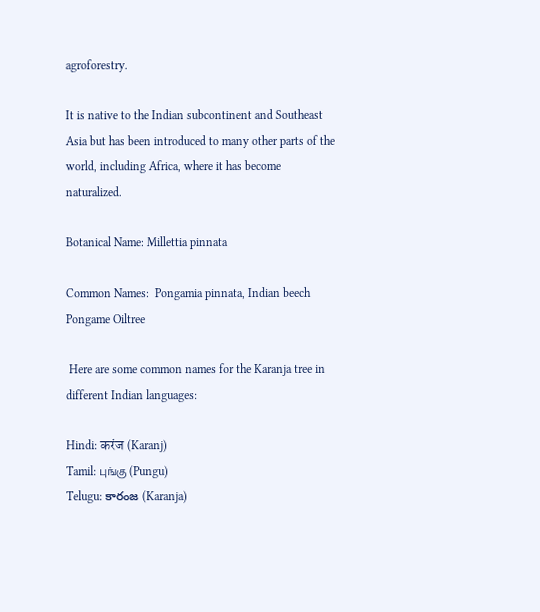agroforestry.

It is native to the Indian subcontinent and Southeast Asia but has been introduced to many other parts of the world, including Africa, where it has become naturalized.

Botanical Name: Millettia pinnata

Common Names:  Pongamia pinnata, Indian beech Pongame Oiltree

 Here are some common names for the Karanja tree in different Indian languages:

Hindi: करंज (Karanj)
Tamil: புங்கு (Pungu)
Telugu: కారంజ (Karanja)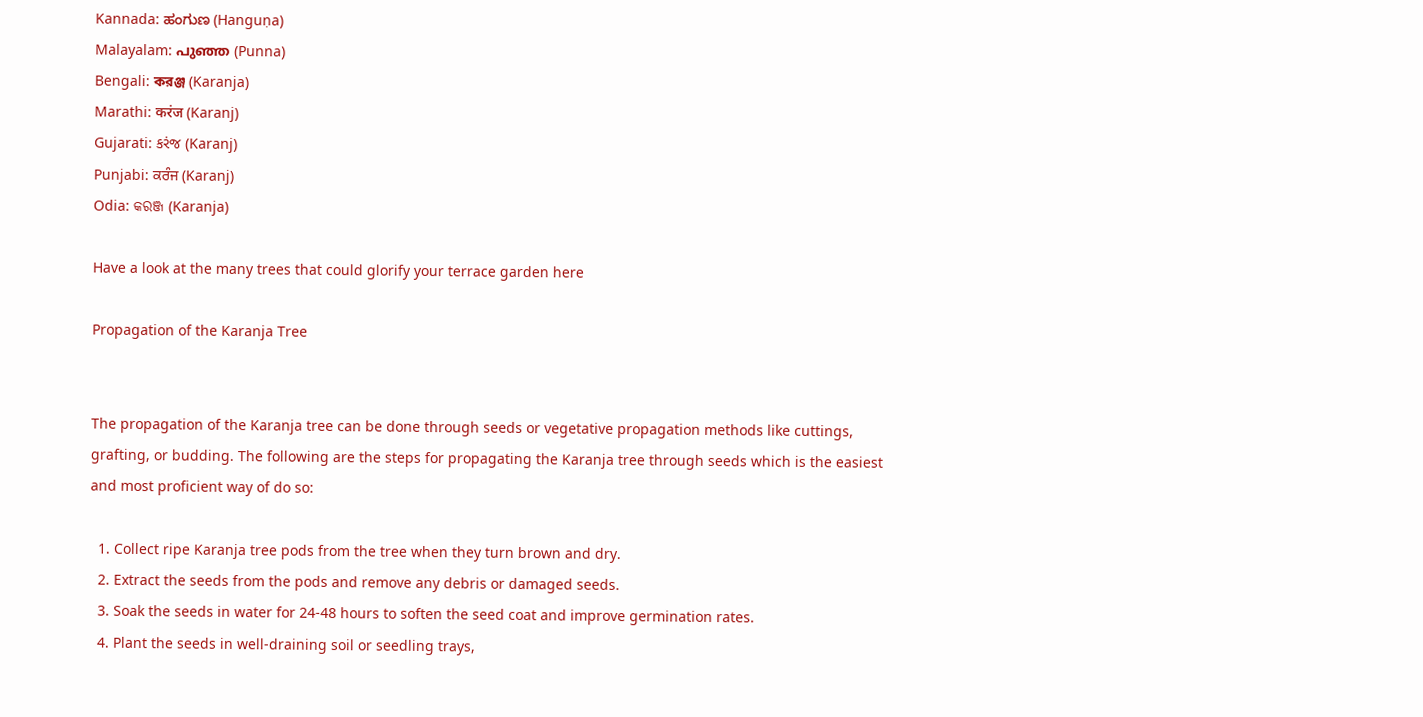Kannada: ಹಂಗುಣ (Hanguṇa)
Malayalam: പുഞ്ഞ (Punna)
Bengali: করঞ্জ (Karanja)
Marathi: करंज (Karanj)
Gujarati: કરંજ (Karanj)
Punjabi: ਕਰੰਜ (Karanj)
Odia: କରଞ୍ଜ (Karanja)

Have a look at the many trees that could glorify your terrace garden here

Propagation of the Karanja Tree


The propagation of the Karanja tree can be done through seeds or vegetative propagation methods like cuttings, grafting, or budding. The following are the steps for propagating the Karanja tree through seeds which is the easiest and most proficient way of do so:

  1. Collect ripe Karanja tree pods from the tree when they turn brown and dry.
  2. Extract the seeds from the pods and remove any debris or damaged seeds.
  3. Soak the seeds in water for 24-48 hours to soften the seed coat and improve germination rates.
  4. Plant the seeds in well-draining soil or seedling trays,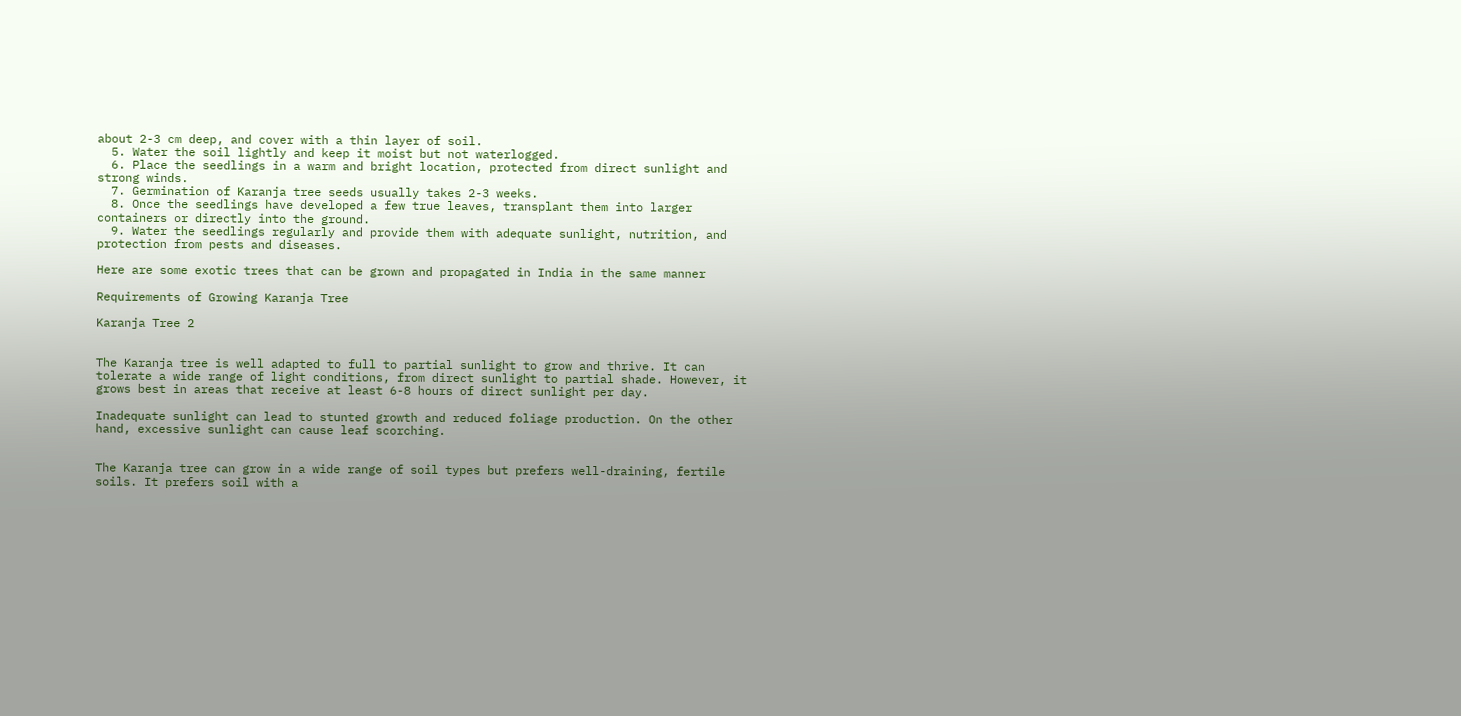about 2-3 cm deep, and cover with a thin layer of soil.
  5. Water the soil lightly and keep it moist but not waterlogged.
  6. Place the seedlings in a warm and bright location, protected from direct sunlight and strong winds.
  7. Germination of Karanja tree seeds usually takes 2-3 weeks.
  8. Once the seedlings have developed a few true leaves, transplant them into larger containers or directly into the ground.
  9. Water the seedlings regularly and provide them with adequate sunlight, nutrition, and protection from pests and diseases.

Here are some exotic trees that can be grown and propagated in India in the same manner

Requirements of Growing Karanja Tree

Karanja Tree 2


The Karanja tree is well adapted to full to partial sunlight to grow and thrive. It can tolerate a wide range of light conditions, from direct sunlight to partial shade. However, it grows best in areas that receive at least 6-8 hours of direct sunlight per day.

Inadequate sunlight can lead to stunted growth and reduced foliage production. On the other hand, excessive sunlight can cause leaf scorching.


The Karanja tree can grow in a wide range of soil types but prefers well-draining, fertile soils. It prefers soil with a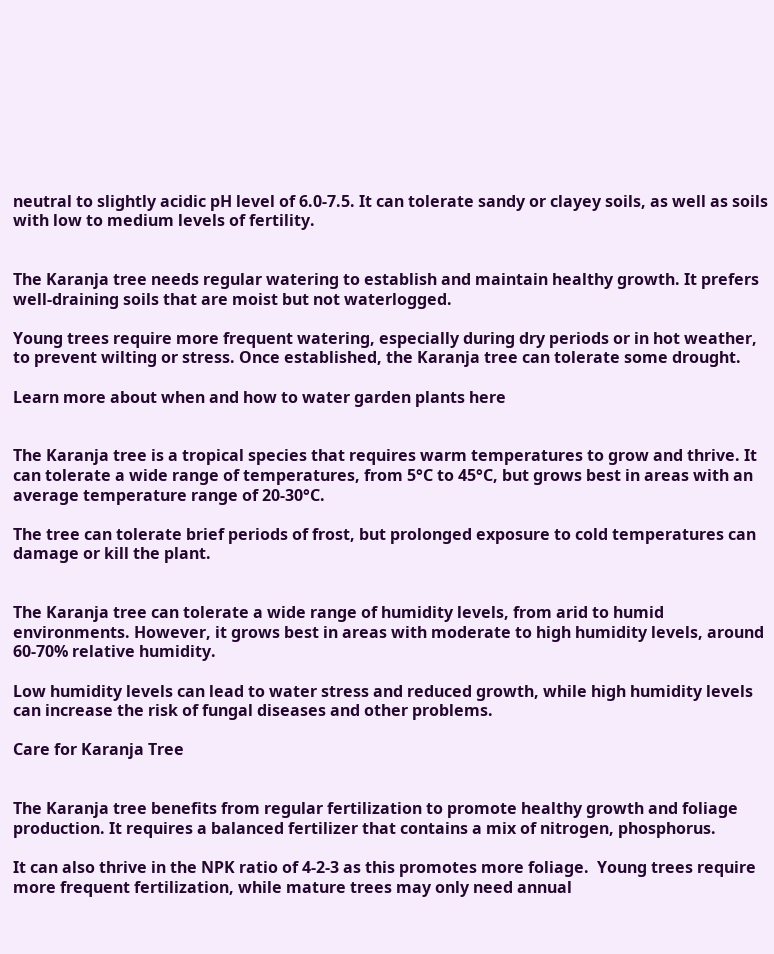neutral to slightly acidic pH level of 6.0-7.5. It can tolerate sandy or clayey soils, as well as soils with low to medium levels of fertility.


The Karanja tree needs regular watering to establish and maintain healthy growth. It prefers well-draining soils that are moist but not waterlogged.

Young trees require more frequent watering, especially during dry periods or in hot weather, to prevent wilting or stress. Once established, the Karanja tree can tolerate some drought.

Learn more about when and how to water garden plants here


The Karanja tree is a tropical species that requires warm temperatures to grow and thrive. It can tolerate a wide range of temperatures, from 5°C to 45°C, but grows best in areas with an average temperature range of 20-30°C.

The tree can tolerate brief periods of frost, but prolonged exposure to cold temperatures can damage or kill the plant.


The Karanja tree can tolerate a wide range of humidity levels, from arid to humid environments. However, it grows best in areas with moderate to high humidity levels, around 60-70% relative humidity.

Low humidity levels can lead to water stress and reduced growth, while high humidity levels can increase the risk of fungal diseases and other problems.

Care for Karanja Tree


The Karanja tree benefits from regular fertilization to promote healthy growth and foliage production. It requires a balanced fertilizer that contains a mix of nitrogen, phosphorus.

It can also thrive in the NPK ratio of 4-2-3 as this promotes more foliage.  Young trees require more frequent fertilization, while mature trees may only need annual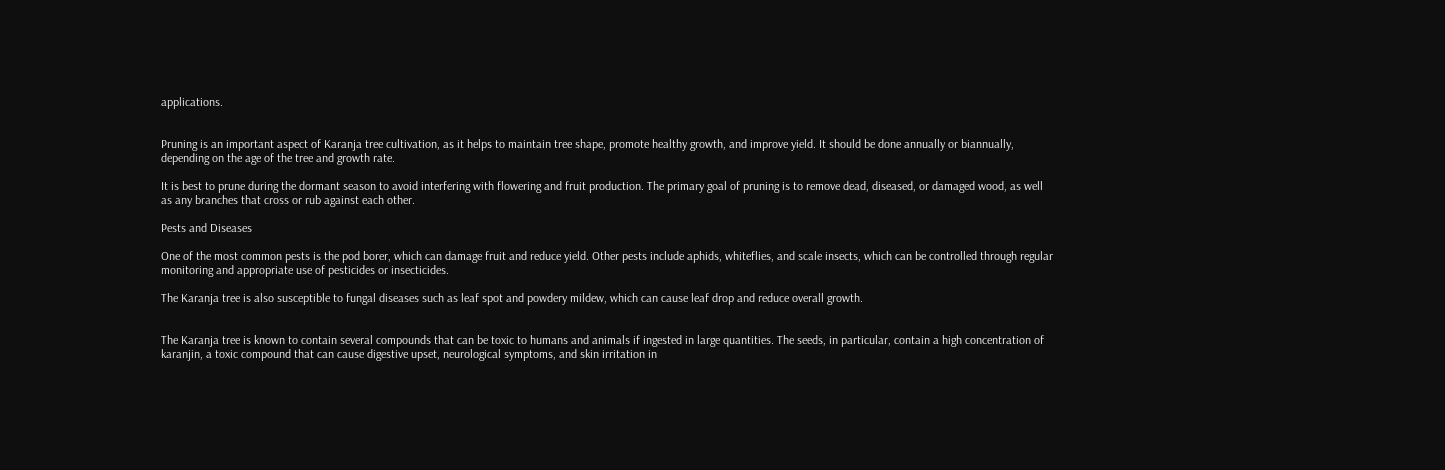applications.


Pruning is an important aspect of Karanja tree cultivation, as it helps to maintain tree shape, promote healthy growth, and improve yield. It should be done annually or biannually, depending on the age of the tree and growth rate.

It is best to prune during the dormant season to avoid interfering with flowering and fruit production. The primary goal of pruning is to remove dead, diseased, or damaged wood, as well as any branches that cross or rub against each other.

Pests and Diseases

One of the most common pests is the pod borer, which can damage fruit and reduce yield. Other pests include aphids, whiteflies, and scale insects, which can be controlled through regular monitoring and appropriate use of pesticides or insecticides.

The Karanja tree is also susceptible to fungal diseases such as leaf spot and powdery mildew, which can cause leaf drop and reduce overall growth.


The Karanja tree is known to contain several compounds that can be toxic to humans and animals if ingested in large quantities. The seeds, in particular, contain a high concentration of karanjin, a toxic compound that can cause digestive upset, neurological symptoms, and skin irritation in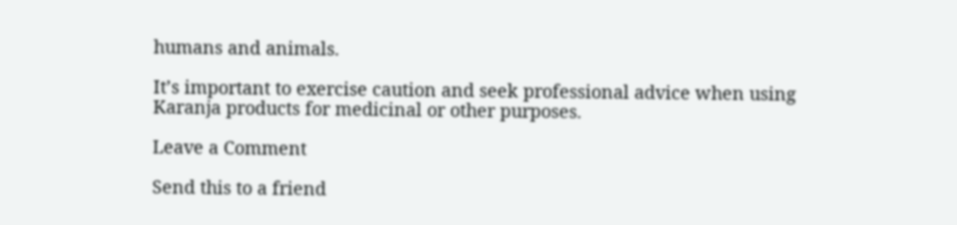humans and animals.

It’s important to exercise caution and seek professional advice when using Karanja products for medicinal or other purposes.

Leave a Comment

Send this to a friend